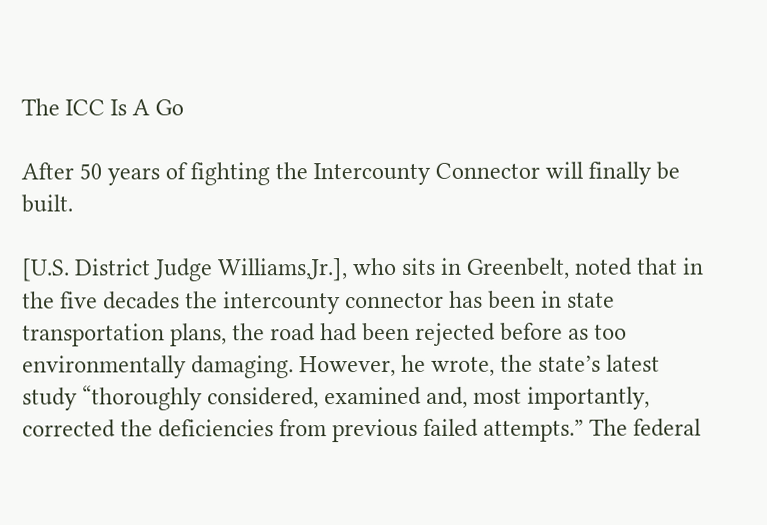The ICC Is A Go

After 50 years of fighting the Intercounty Connector will finally be built.

[U.S. District Judge Williams,Jr.], who sits in Greenbelt, noted that in the five decades the intercounty connector has been in state transportation plans, the road had been rejected before as too environmentally damaging. However, he wrote, the state’s latest study “thoroughly considered, examined and, most importantly, corrected the deficiencies from previous failed attempts.” The federal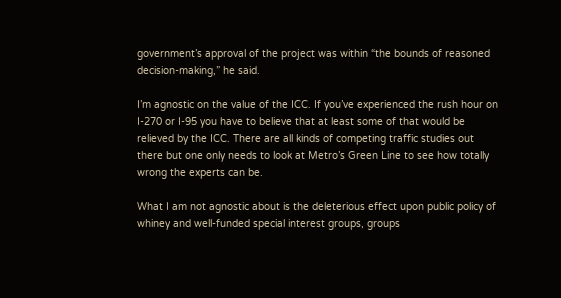government’s approval of the project was within “the bounds of reasoned decision-making,” he said.

I’m agnostic on the value of the ICC. If you’ve experienced the rush hour on I-270 or I-95 you have to believe that at least some of that would be relieved by the ICC. There are all kinds of competing traffic studies out there but one only needs to look at Metro’s Green Line to see how totally wrong the experts can be.

What I am not agnostic about is the deleterious effect upon public policy of whiney and well-funded special interest groups, groups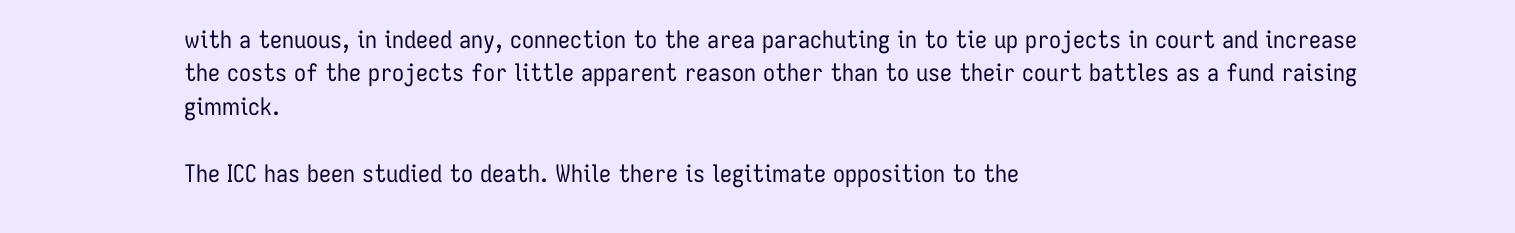with a tenuous, in indeed any, connection to the area parachuting in to tie up projects in court and increase the costs of the projects for little apparent reason other than to use their court battles as a fund raising gimmick.

The ICC has been studied to death. While there is legitimate opposition to the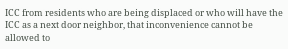ICC from residents who are being displaced or who will have the ICC as a next door neighbor, that inconvenience cannot be allowed to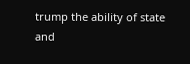trump the ability of state and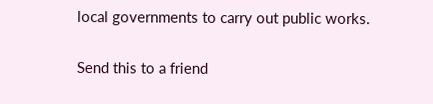local governments to carry out public works.

Send this to a friend